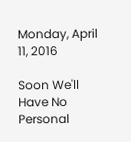Monday, April 11, 2016

Soon We'll Have No Personal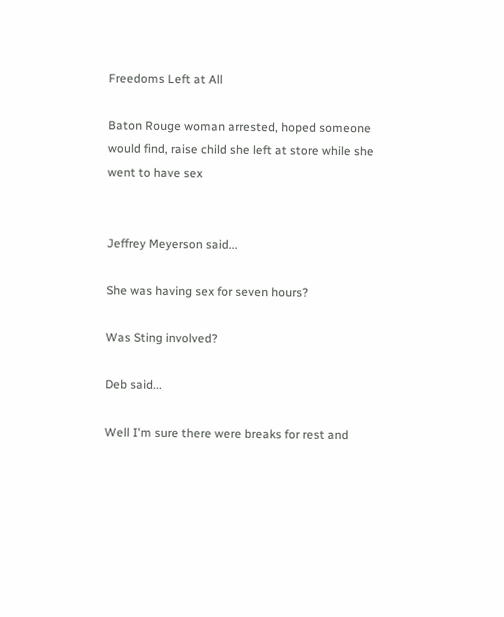Freedoms Left at All

Baton Rouge woman arrested, hoped someone would find, raise child she left at store while she went to have sex


Jeffrey Meyerson said...

She was having sex for seven hours?

Was Sting involved?

Deb said...

Well I'm sure there were breaks for rest and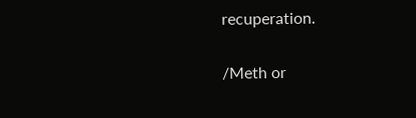recuperation.

/Meth or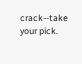crack--take your pick.